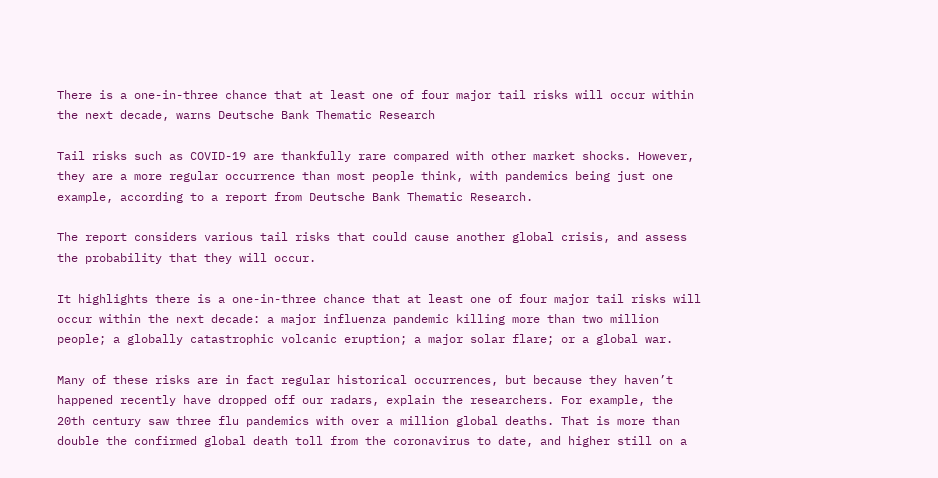There is a one-in-three chance that at least one of four major tail risks will occur within the next decade, warns Deutsche Bank Thematic Research

Tail risks such as COVID-19 are thankfully rare compared with other market shocks. However, they are a more regular occurrence than most people think, with pandemics being just one example, according to a report from Deutsche Bank Thematic Research.

The report considers various tail risks that could cause another global crisis, and assess the probability that they will occur.

It highlights there is a one-in-three chance that at least one of four major tail risks will occur within the next decade: a major influenza pandemic killing more than two million people; a globally catastrophic volcanic eruption; a major solar flare; or a global war.

Many of these risks are in fact regular historical occurrences, but because they haven’t happened recently have dropped off our radars, explain the researchers. For example, the 20th century saw three flu pandemics with over a million global deaths. That is more than double the confirmed global death toll from the coronavirus to date, and higher still on a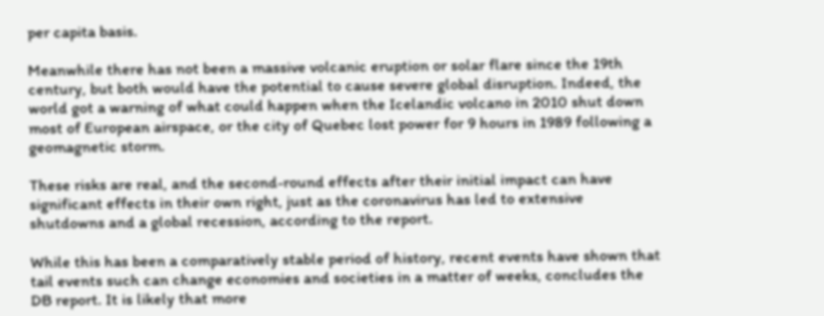per capita basis.

Meanwhile there has not been a massive volcanic eruption or solar flare since the 19th century, but both would have the potential to cause severe global disruption. Indeed, the world got a warning of what could happen when the Icelandic volcano in 2010 shut down most of European airspace, or the city of Quebec lost power for 9 hours in 1989 following a geomagnetic storm.

These risks are real, and the second-round effects after their initial impact can have significant effects in their own right, just as the coronavirus has led to extensive shutdowns and a global recession, according to the report.

While this has been a comparatively stable period of history, recent events have shown that tail events such can change economies and societies in a matter of weeks, concludes the DB report. It is likely that more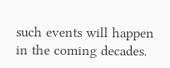such events will happen in the coming decades.